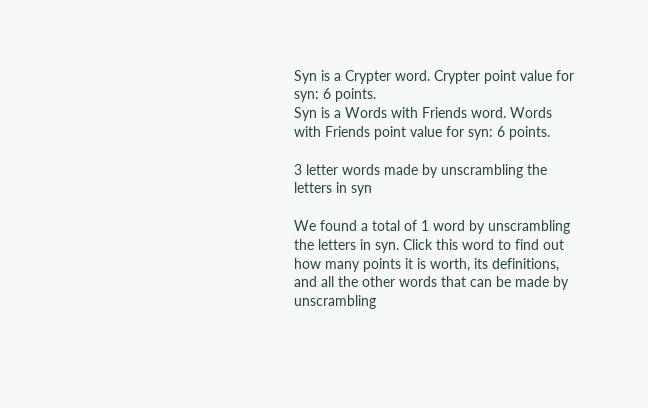Syn is a Crypter word. Crypter point value for syn: 6 points.
Syn is a Words with Friends word. Words with Friends point value for syn: 6 points.

3 letter words made by unscrambling the letters in syn

We found a total of 1 word by unscrambling the letters in syn. Click this word to find out how many points it is worth, its definitions, and all the other words that can be made by unscrambling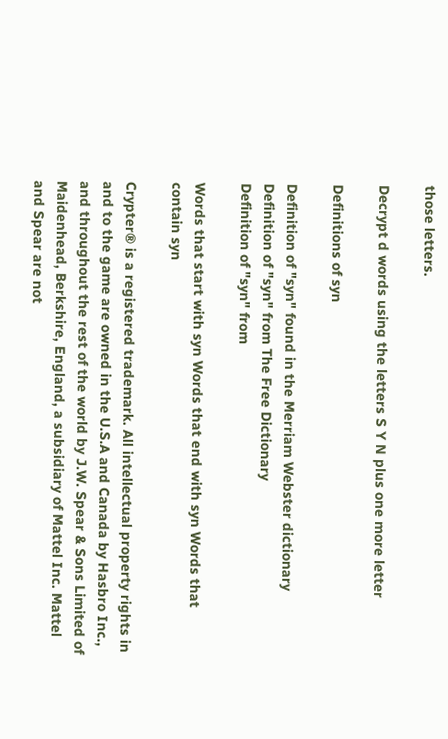those letters.

Decrypt d words using the letters S Y N plus one more letter

Definitions of syn

Definition of "syn" found in the Merriam Webster dictionary
Definition of "syn" from The Free Dictionary
Definition of "syn" from

Words that start with syn Words that end with syn Words that contain syn

Crypter® is a registered trademark. All intellectual property rights in and to the game are owned in the U.S.A and Canada by Hasbro Inc., and throughout the rest of the world by J.W. Spear & Sons Limited of Maidenhead, Berkshire, England, a subsidiary of Mattel Inc. Mattel and Spear are not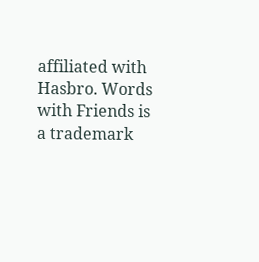affiliated with Hasbro. Words with Friends is a trademark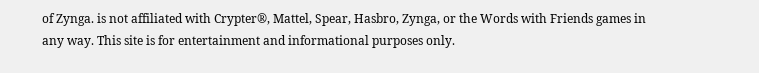of Zynga. is not affiliated with Crypter®, Mattel, Spear, Hasbro, Zynga, or the Words with Friends games in any way. This site is for entertainment and informational purposes only.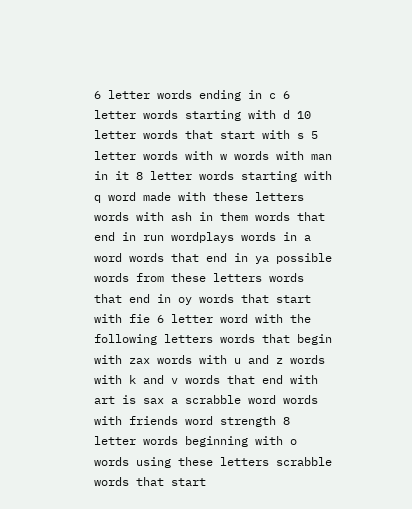6 letter words ending in c 6 letter words starting with d 10 letter words that start with s 5 letter words with w words with man in it 8 letter words starting with q word made with these letters words with ash in them words that end in run wordplays words in a word words that end in ya possible words from these letters words that end in oy words that start with fie 6 letter word with the following letters words that begin with zax words with u and z words with k and v words that end with art is sax a scrabble word words with friends word strength 8 letter words beginning with o words using these letters scrabble words that start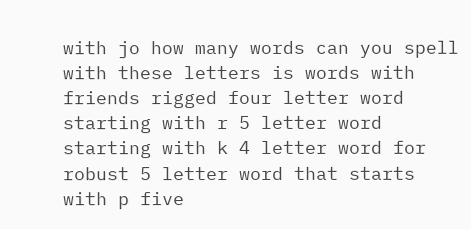with jo how many words can you spell with these letters is words with friends rigged four letter word starting with r 5 letter word starting with k 4 letter word for robust 5 letter word that starts with p five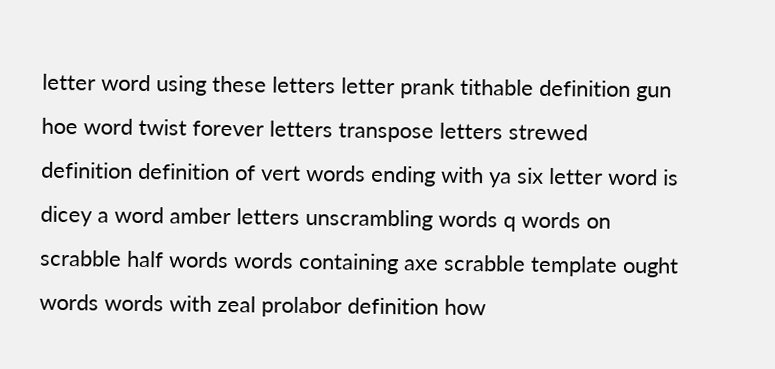letter word using these letters letter prank tithable definition gun hoe word twist forever letters transpose letters strewed definition definition of vert words ending with ya six letter word is dicey a word amber letters unscrambling words q words on scrabble half words words containing axe scrabble template ought words words with zeal prolabor definition how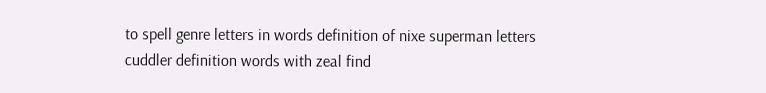to spell genre letters in words definition of nixe superman letters cuddler definition words with zeal find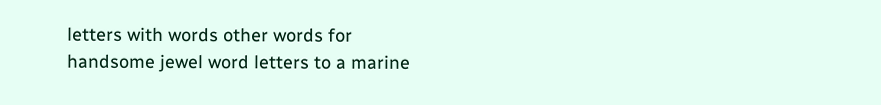letters with words other words for handsome jewel word letters to a marine